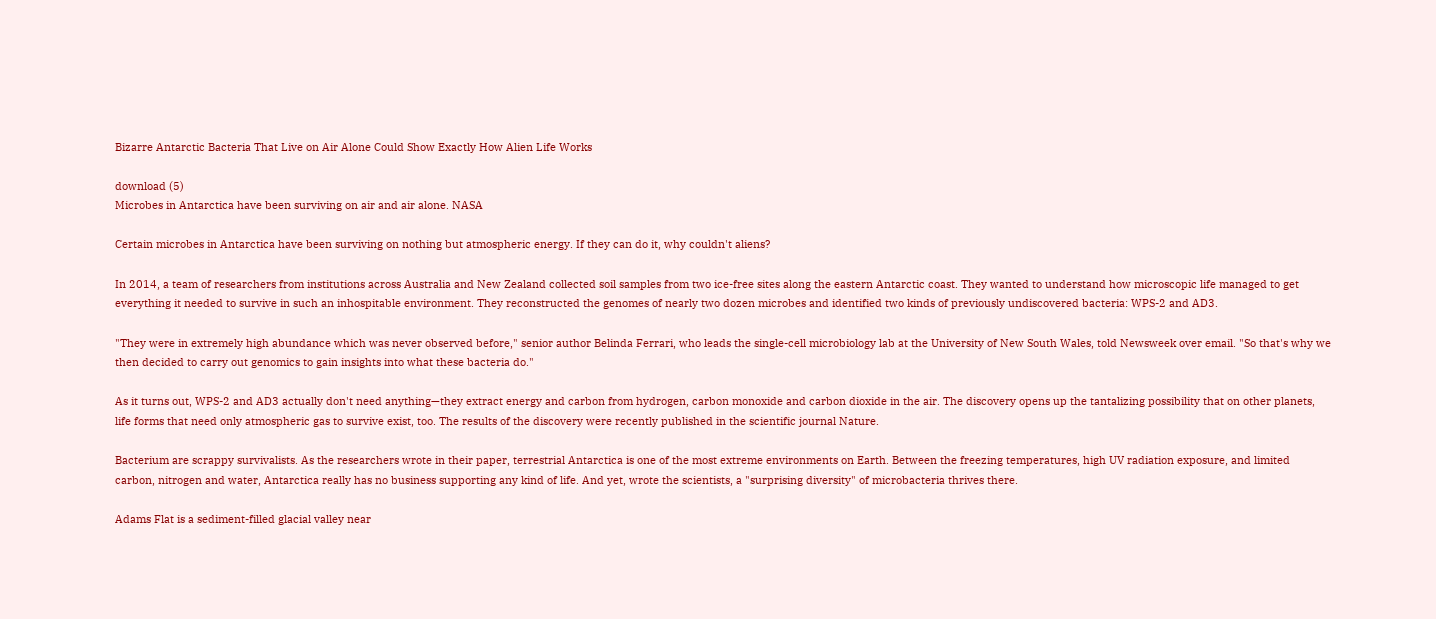Bizarre Antarctic Bacteria That Live on Air Alone Could Show Exactly How Alien Life Works

download (5)
Microbes in Antarctica have been surviving on air and air alone. NASA

Certain microbes in Antarctica have been surviving on nothing but atmospheric energy. If they can do it, why couldn't aliens?

In 2014, a team of researchers from institutions across Australia and New Zealand collected soil samples from two ice-free sites along the eastern Antarctic coast. They wanted to understand how microscopic life managed to get everything it needed to survive in such an inhospitable environment. They reconstructed the genomes of nearly two dozen microbes and identified two kinds of previously undiscovered bacteria: WPS-2 and AD3.

"They were in extremely high abundance which was never observed before," senior author Belinda Ferrari, who leads the single-cell microbiology lab at the University of New South Wales, told Newsweek over email. "So that's why we then decided to carry out genomics to gain insights into what these bacteria do."

As it turns out, WPS-2 and AD3 actually don't need anything—they extract energy and carbon from hydrogen, carbon monoxide and carbon dioxide in the air. The discovery opens up the tantalizing possibility that on other planets, life forms that need only atmospheric gas to survive exist, too. The results of the discovery were recently published in the scientific journal Nature.

Bacterium are scrappy survivalists. As the researchers wrote in their paper, terrestrial Antarctica is one of the most extreme environments on Earth. Between the freezing temperatures, high UV radiation exposure, and limited carbon, nitrogen and water, Antarctica really has no business supporting any kind of life. And yet, wrote the scientists, a "surprising diversity" of microbacteria thrives there.

Adams Flat is a sediment-filled glacial valley near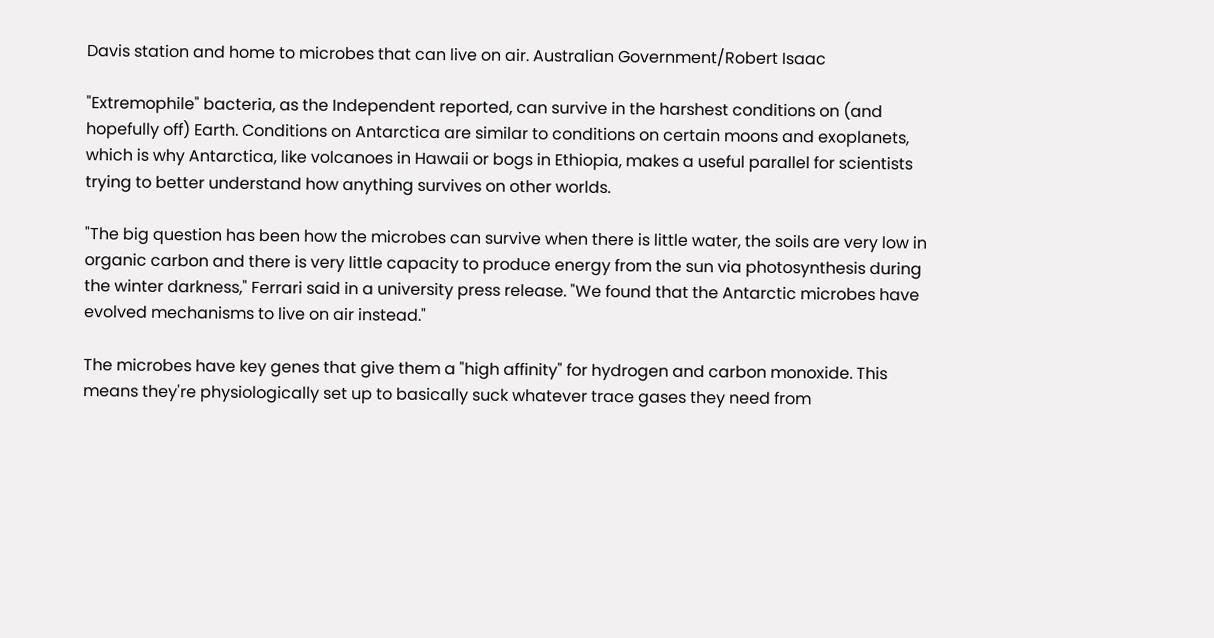Davis station and home to microbes that can live on air. Australian Government/Robert Isaac

"Extremophile" bacteria, as the Independent reported, can survive in the harshest conditions on (and hopefully off) Earth. Conditions on Antarctica are similar to conditions on certain moons and exoplanets, which is why Antarctica, like volcanoes in Hawaii or bogs in Ethiopia, makes a useful parallel for scientists trying to better understand how anything survives on other worlds.

"The big question has been how the microbes can survive when there is little water, the soils are very low in organic carbon and there is very little capacity to produce energy from the sun via photosynthesis during the winter darkness," Ferrari said in a university press release. "We found that the Antarctic microbes have evolved mechanisms to live on air instead."

The microbes have key genes that give them a "high affinity" for hydrogen and carbon monoxide. This means they're physiologically set up to basically suck whatever trace gases they need from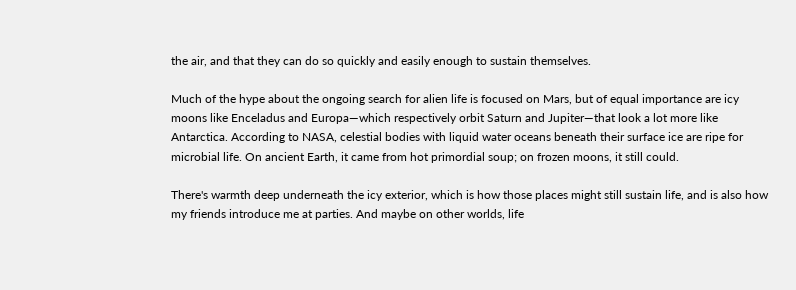the air, and that they can do so quickly and easily enough to sustain themselves.

Much of the hype about the ongoing search for alien life is focused on Mars, but of equal importance are icy moons like Enceladus and Europa—which respectively orbit Saturn and Jupiter—that look a lot more like Antarctica. According to NASA, celestial bodies with liquid water oceans beneath their surface ice are ripe for microbial life. On ancient Earth, it came from hot primordial soup; on frozen moons, it still could.

There's warmth deep underneath the icy exterior, which is how those places might still sustain life, and is also how my friends introduce me at parties. And maybe on other worlds, life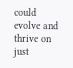could evolve and thrive on just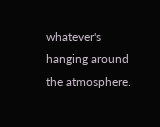whatever's hanging around the atmosphere.